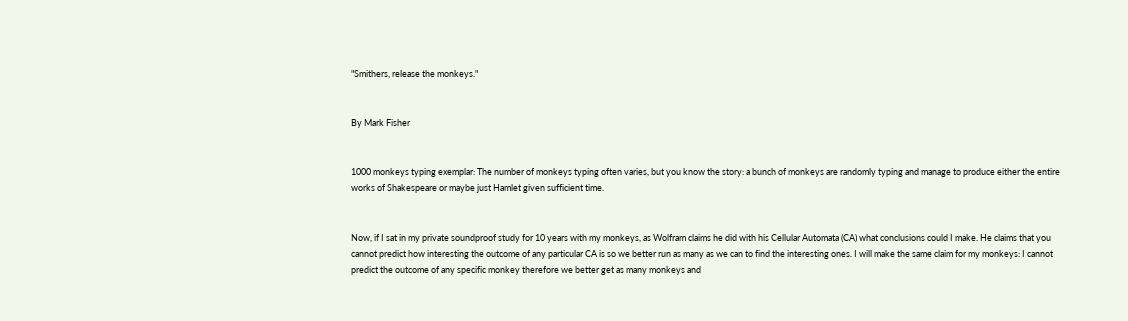"Smithers, release the monkeys."


By Mark Fisher


1000 monkeys typing exemplar: The number of monkeys typing often varies, but you know the story: a bunch of monkeys are randomly typing and manage to produce either the entire works of Shakespeare or maybe just Hamlet given sufficient time.


Now, if I sat in my private soundproof study for 10 years with my monkeys, as Wolfram claims he did with his Cellular Automata (CA) what conclusions could I make. He claims that you cannot predict how interesting the outcome of any particular CA is so we better run as many as we can to find the interesting ones. I will make the same claim for my monkeys: I cannot predict the outcome of any specific monkey therefore we better get as many monkeys and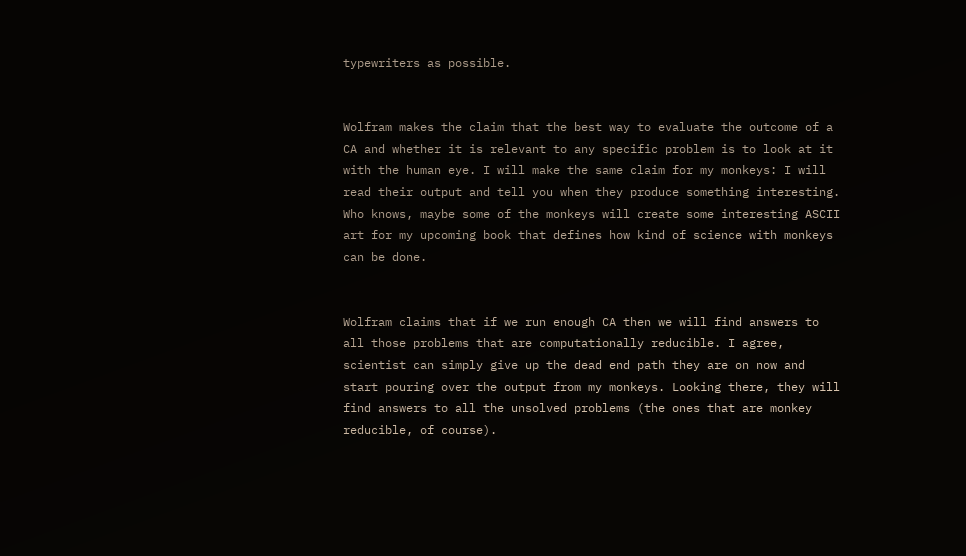typewriters as possible.


Wolfram makes the claim that the best way to evaluate the outcome of a CA and whether it is relevant to any specific problem is to look at it with the human eye. I will make the same claim for my monkeys: I will read their output and tell you when they produce something interesting. Who knows, maybe some of the monkeys will create some interesting ASCII art for my upcoming book that defines how kind of science with monkeys can be done.


Wolfram claims that if we run enough CA then we will find answers to all those problems that are computationally reducible. I agree, scientist can simply give up the dead end path they are on now and start pouring over the output from my monkeys. Looking there, they will find answers to all the unsolved problems (the ones that are monkey reducible, of course).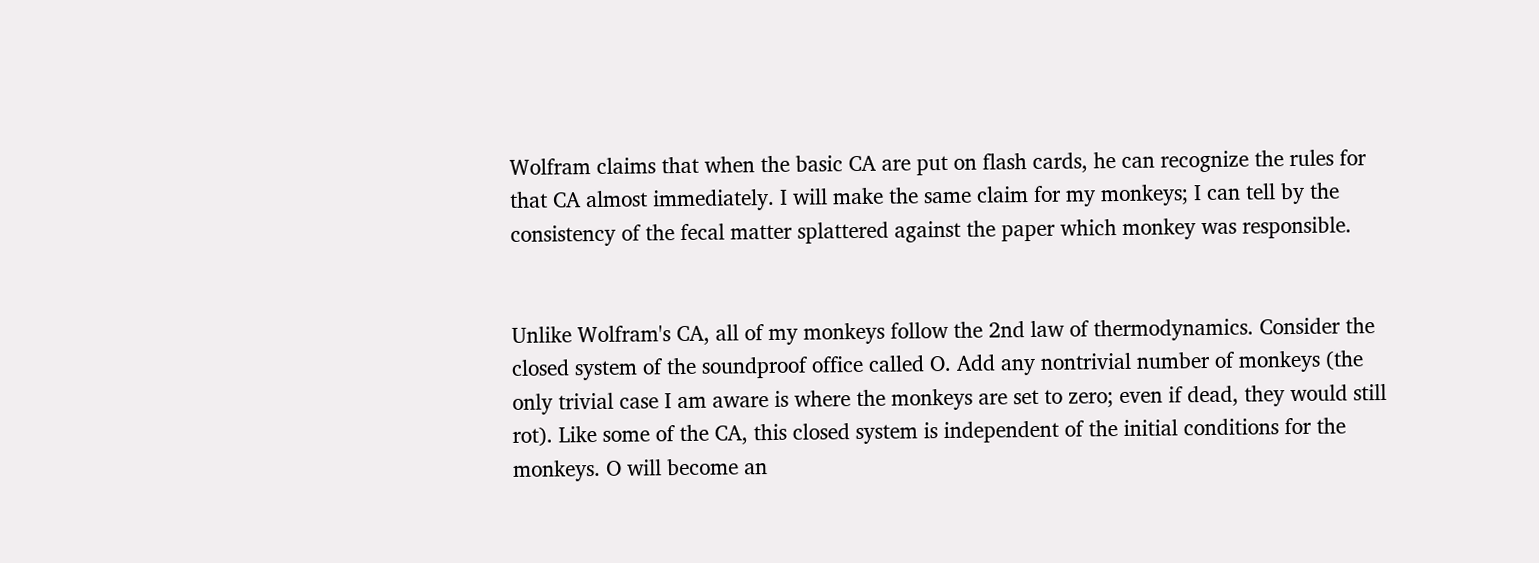Wolfram claims that when the basic CA are put on flash cards, he can recognize the rules for that CA almost immediately. I will make the same claim for my monkeys; I can tell by the consistency of the fecal matter splattered against the paper which monkey was responsible.


Unlike Wolfram's CA, all of my monkeys follow the 2nd law of thermodynamics. Consider the closed system of the soundproof office called O. Add any nontrivial number of monkeys (the only trivial case I am aware is where the monkeys are set to zero; even if dead, they would still rot). Like some of the CA, this closed system is independent of the initial conditions for the monkeys. O will become an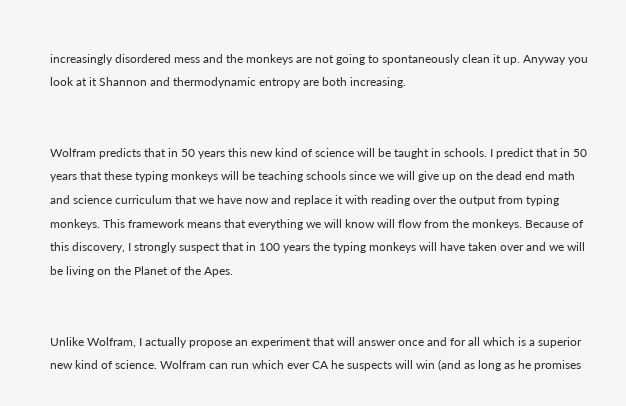increasingly disordered mess and the monkeys are not going to spontaneously clean it up. Anyway you look at it Shannon and thermodynamic entropy are both increasing.


Wolfram predicts that in 50 years this new kind of science will be taught in schools. I predict that in 50 years that these typing monkeys will be teaching schools since we will give up on the dead end math and science curriculum that we have now and replace it with reading over the output from typing monkeys. This framework means that everything we will know will flow from the monkeys. Because of this discovery, I strongly suspect that in 100 years the typing monkeys will have taken over and we will be living on the Planet of the Apes.


Unlike Wolfram, I actually propose an experiment that will answer once and for all which is a superior new kind of science. Wolfram can run which ever CA he suspects will win (and as long as he promises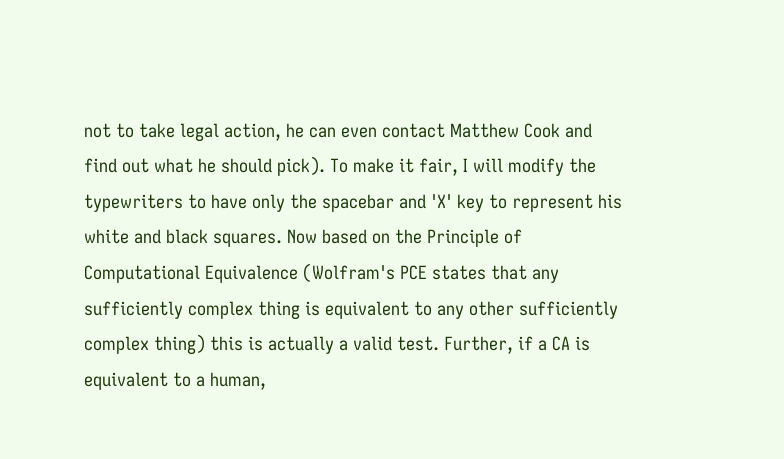not to take legal action, he can even contact Matthew Cook and find out what he should pick). To make it fair, I will modify the typewriters to have only the spacebar and 'X' key to represent his white and black squares. Now based on the Principle of Computational Equivalence (Wolfram's PCE states that any sufficiently complex thing is equivalent to any other sufficiently complex thing) this is actually a valid test. Further, if a CA is equivalent to a human,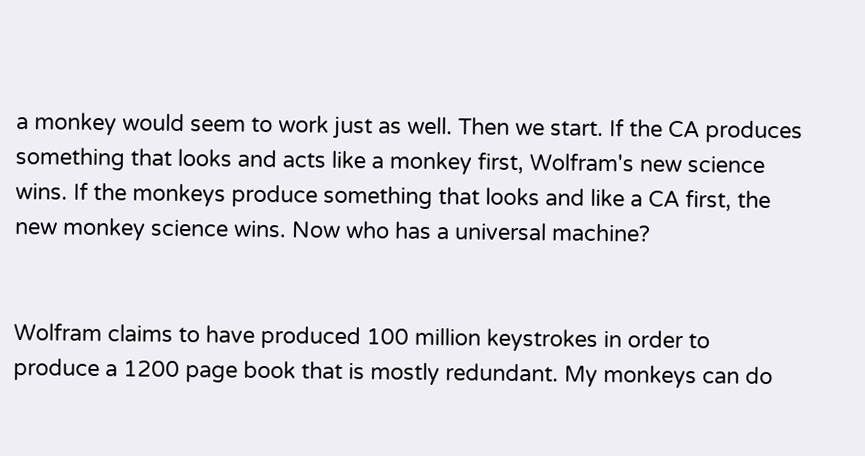a monkey would seem to work just as well. Then we start. If the CA produces something that looks and acts like a monkey first, Wolfram's new science wins. If the monkeys produce something that looks and like a CA first, the new monkey science wins. Now who has a universal machine?


Wolfram claims to have produced 100 million keystrokes in order to produce a 1200 page book that is mostly redundant. My monkeys can do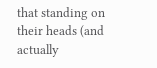that standing on their heads (and actually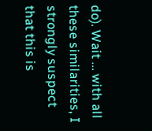do). Wait ... with all these similarities, I strongly suspect that this is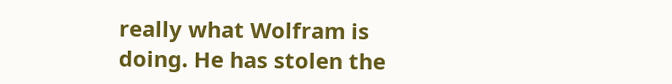really what Wolfram is doing. He has stolen the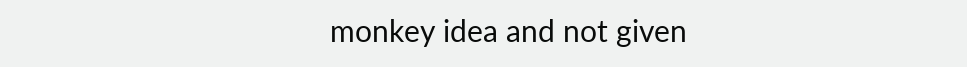monkey idea and not given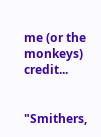me (or the monkeys) credit...


"Smithers,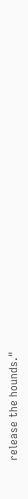release the hounds."